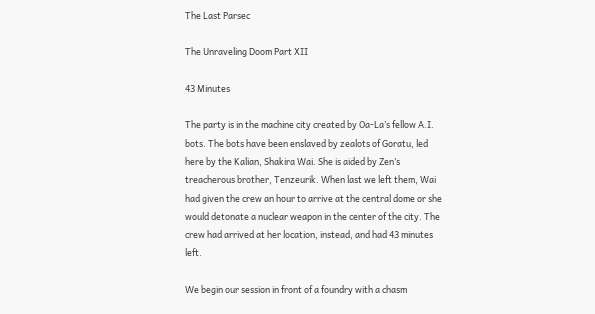The Last Parsec

The Unraveling Doom Part XII

43 Minutes

The party is in the machine city created by Oa-La’s fellow A.I. bots. The bots have been enslaved by zealots of Goratu, led here by the Kalian, Shakira Wai. She is aided by Zen’s treacherous brother, Tenzeurik. When last we left them, Wai had given the crew an hour to arrive at the central dome or she would detonate a nuclear weapon in the center of the city. The crew had arrived at her location, instead, and had 43 minutes left.

We begin our session in front of a foundry with a chasm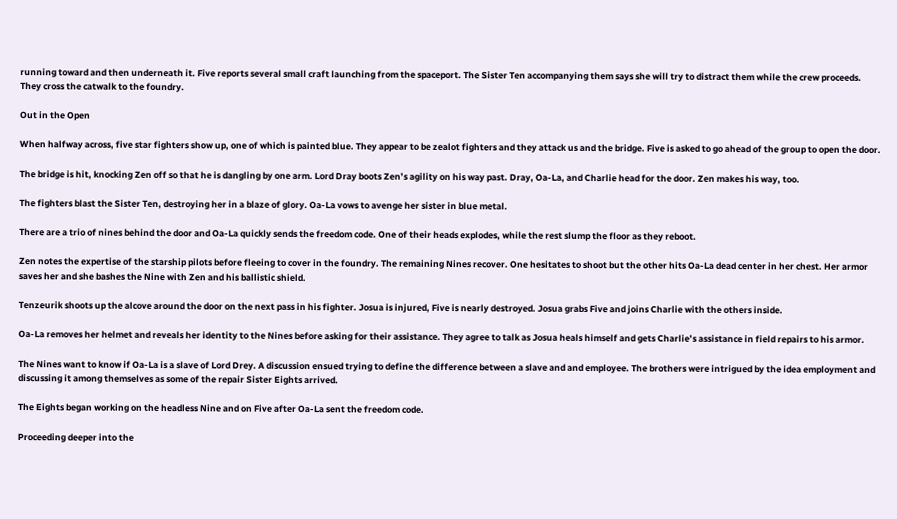running toward and then underneath it. Five reports several small craft launching from the spaceport. The Sister Ten accompanying them says she will try to distract them while the crew proceeds. They cross the catwalk to the foundry.

Out in the Open

When halfway across, five star fighters show up, one of which is painted blue. They appear to be zealot fighters and they attack us and the bridge. Five is asked to go ahead of the group to open the door.

The bridge is hit, knocking Zen off so that he is dangling by one arm. Lord Dray boots Zen’s agility on his way past. Dray, Oa-La, and Charlie head for the door. Zen makes his way, too.

The fighters blast the Sister Ten, destroying her in a blaze of glory. Oa-La vows to avenge her sister in blue metal.

There are a trio of nines behind the door and Oa-La quickly sends the freedom code. One of their heads explodes, while the rest slump the floor as they reboot.

Zen notes the expertise of the starship pilots before fleeing to cover in the foundry. The remaining Nines recover. One hesitates to shoot but the other hits Oa-La dead center in her chest. Her armor saves her and she bashes the Nine with Zen and his ballistic shield.

Tenzeurik shoots up the alcove around the door on the next pass in his fighter. Josua is injured, Five is nearly destroyed. Josua grabs Five and joins Charlie with the others inside.

Oa-La removes her helmet and reveals her identity to the Nines before asking for their assistance. They agree to talk as Josua heals himself and gets Charlie’s assistance in field repairs to his armor.

The Nines want to know if Oa-La is a slave of Lord Drey. A discussion ensued trying to define the difference between a slave and and employee. The brothers were intrigued by the idea employment and discussing it among themselves as some of the repair Sister Eights arrived.

The Eights began working on the headless Nine and on Five after Oa-La sent the freedom code.

Proceeding deeper into the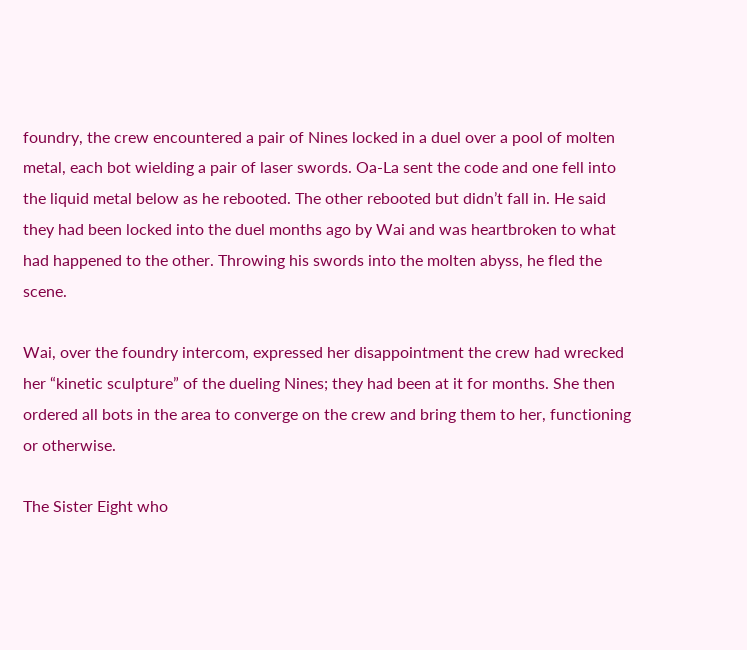foundry, the crew encountered a pair of Nines locked in a duel over a pool of molten metal, each bot wielding a pair of laser swords. Oa-La sent the code and one fell into the liquid metal below as he rebooted. The other rebooted but didn’t fall in. He said they had been locked into the duel months ago by Wai and was heartbroken to what had happened to the other. Throwing his swords into the molten abyss, he fled the scene.

Wai, over the foundry intercom, expressed her disappointment the crew had wrecked her “kinetic sculpture” of the dueling Nines; they had been at it for months. She then ordered all bots in the area to converge on the crew and bring them to her, functioning or otherwise.

The Sister Eight who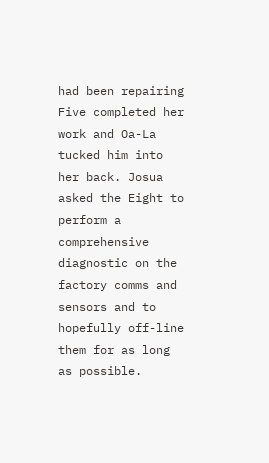had been repairing Five completed her work and Oa-La tucked him into her back. Josua asked the Eight to perform a comprehensive diagnostic on the factory comms and sensors and to hopefully off-line them for as long as possible.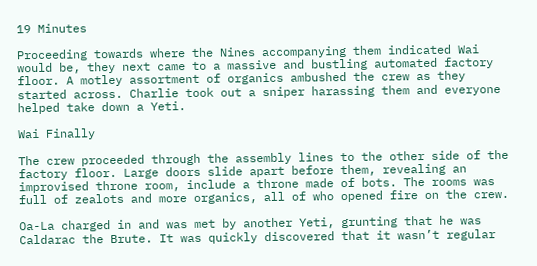19 Minutes

Proceeding towards where the Nines accompanying them indicated Wai would be, they next came to a massive and bustling automated factory floor. A motley assortment of organics ambushed the crew as they started across. Charlie took out a sniper harassing them and everyone helped take down a Yeti.

Wai Finally

The crew proceeded through the assembly lines to the other side of the factory floor. Large doors slide apart before them, revealing an improvised throne room, include a throne made of bots. The rooms was full of zealots and more organics, all of who opened fire on the crew.

Oa-La charged in and was met by another Yeti, grunting that he was Caldarac the Brute. It was quickly discovered that it wasn’t regular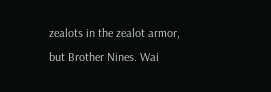zealots in the zealot armor, but Brother Nines. Wai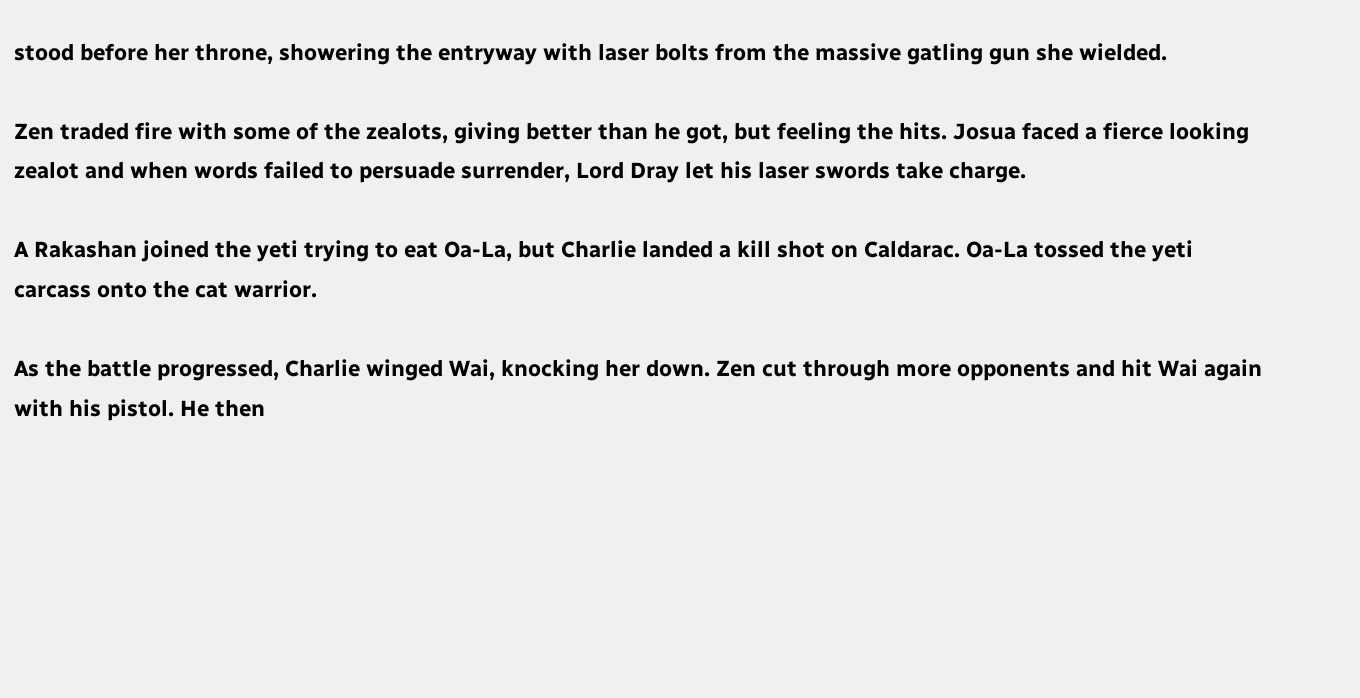stood before her throne, showering the entryway with laser bolts from the massive gatling gun she wielded.

Zen traded fire with some of the zealots, giving better than he got, but feeling the hits. Josua faced a fierce looking zealot and when words failed to persuade surrender, Lord Dray let his laser swords take charge.

A Rakashan joined the yeti trying to eat Oa-La, but Charlie landed a kill shot on Caldarac. Oa-La tossed the yeti carcass onto the cat warrior.

As the battle progressed, Charlie winged Wai, knocking her down. Zen cut through more opponents and hit Wai again with his pistol. He then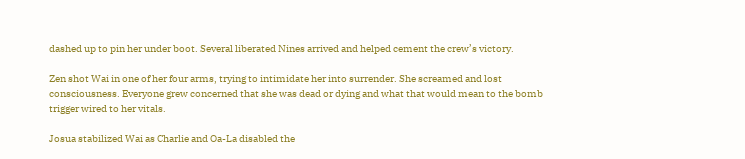dashed up to pin her under boot. Several liberated Nines arrived and helped cement the crew’s victory.

Zen shot Wai in one of her four arms, trying to intimidate her into surrender. She screamed and lost consciousness. Everyone grew concerned that she was dead or dying and what that would mean to the bomb trigger wired to her vitals.

Josua stabilized Wai as Charlie and Oa-La disabled the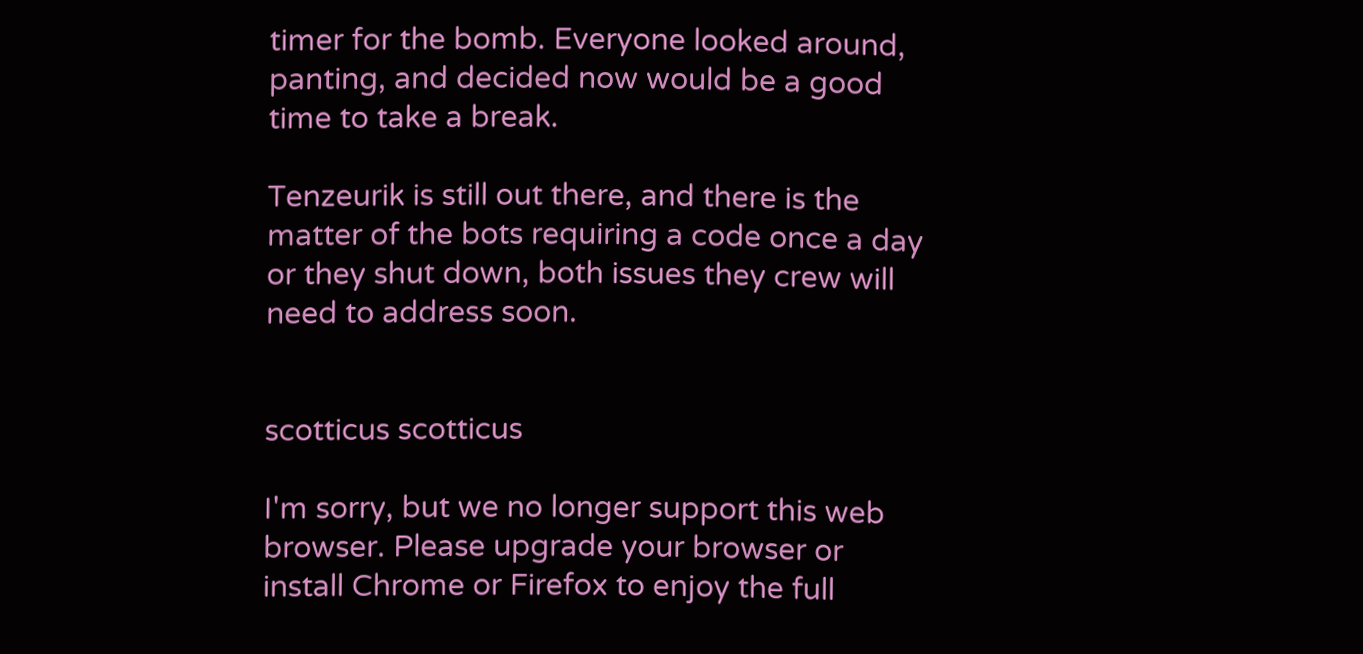timer for the bomb. Everyone looked around, panting, and decided now would be a good time to take a break.

Tenzeurik is still out there, and there is the matter of the bots requiring a code once a day or they shut down, both issues they crew will need to address soon.


scotticus scotticus

I'm sorry, but we no longer support this web browser. Please upgrade your browser or install Chrome or Firefox to enjoy the full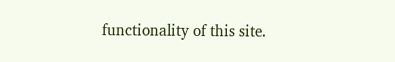functionality of this site.